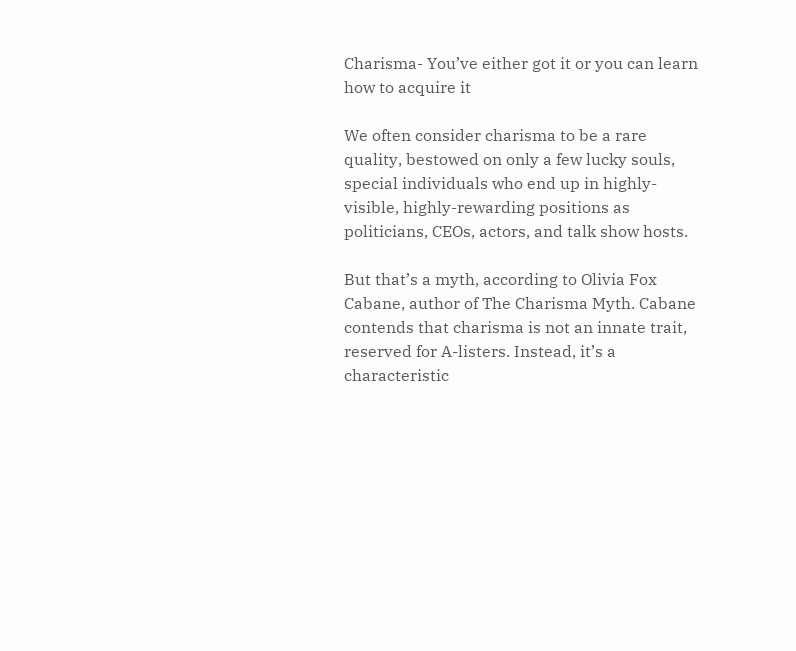Charisma- You’ve either got it or you can learn how to acquire it

We often consider charisma to be a rare quality, bestowed on only a few lucky souls, special individuals who end up in highly-visible, highly-rewarding positions as politicians, CEOs, actors, and talk show hosts.

But that’s a myth, according to Olivia Fox Cabane, author of The Charisma Myth. Cabane contends that charisma is not an innate trait, reserved for A-listers. Instead, it’s a characteristic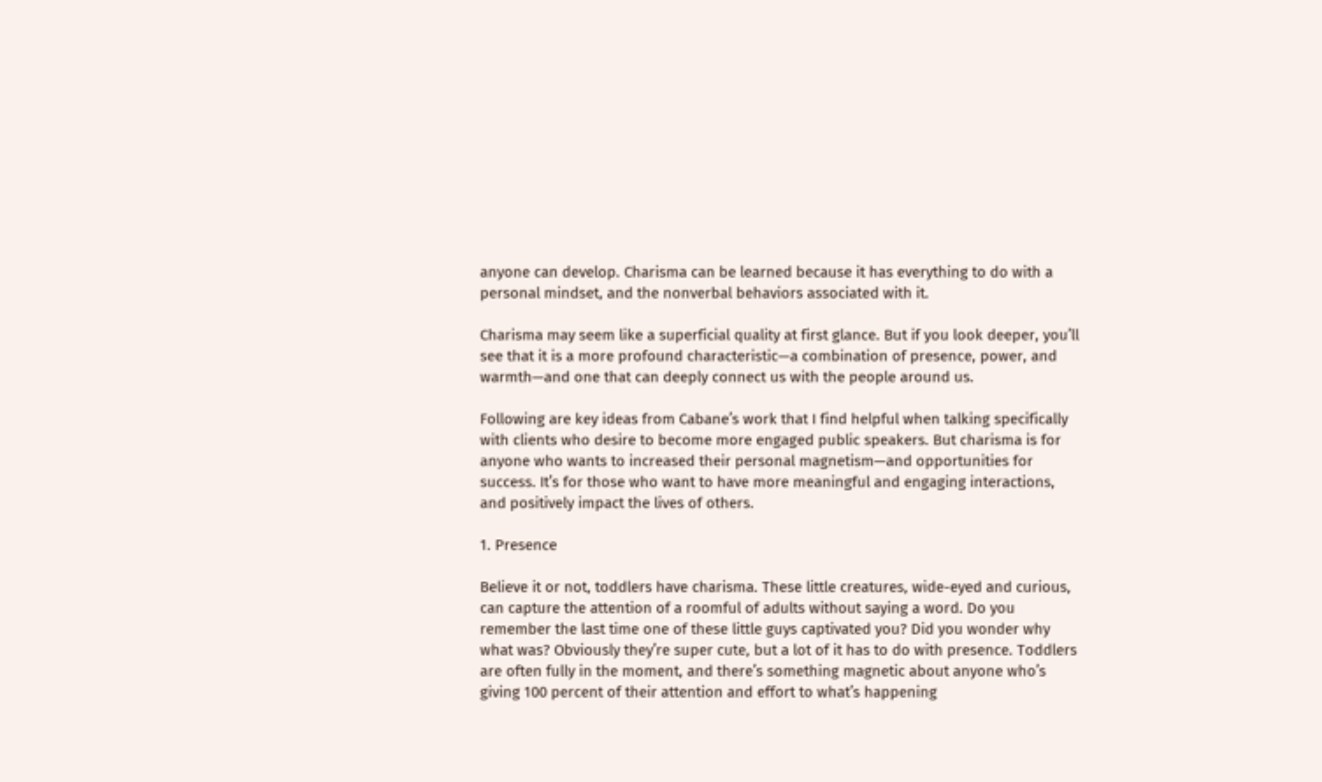anyone can develop. Charisma can be learned because it has everything to do with a personal mindset, and the nonverbal behaviors associated with it.

Charisma may seem like a superficial quality at first glance. But if you look deeper, you’ll see that it is a more profound characteristic—a combination of presence, power, and warmth—and one that can deeply connect us with the people around us.

Following are key ideas from Cabane’s work that I find helpful when talking specifically with clients who desire to become more engaged public speakers. But charisma is for anyone who wants to increased their personal magnetism—and opportunities for success. It’s for those who want to have more meaningful and engaging interactions, and positively impact the lives of others.

1. Presence

Believe it or not, toddlers have charisma. These little creatures, wide-eyed and curious, can capture the attention of a roomful of adults without saying a word. Do you remember the last time one of these little guys captivated you? Did you wonder why what was? Obviously they’re super cute, but a lot of it has to do with presence. Toddlers are often fully in the moment, and there’s something magnetic about anyone who’s giving 100 percent of their attention and effort to what’s happening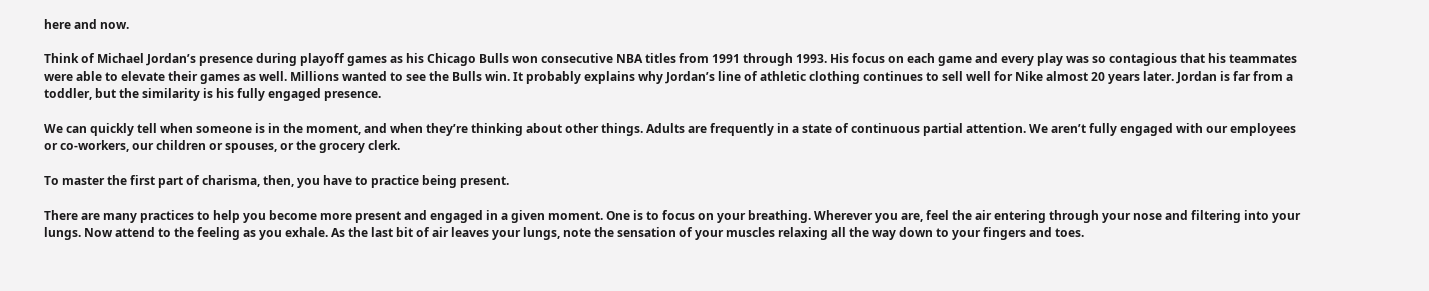here and now.

Think of Michael Jordan’s presence during playoff games as his Chicago Bulls won consecutive NBA titles from 1991 through 1993. His focus on each game and every play was so contagious that his teammates were able to elevate their games as well. Millions wanted to see the Bulls win. It probably explains why Jordan’s line of athletic clothing continues to sell well for Nike almost 20 years later. Jordan is far from a toddler, but the similarity is his fully engaged presence.

We can quickly tell when someone is in the moment, and when they’re thinking about other things. Adults are frequently in a state of continuous partial attention. We aren’t fully engaged with our employees or co-workers, our children or spouses, or the grocery clerk.

To master the first part of charisma, then, you have to practice being present.

There are many practices to help you become more present and engaged in a given moment. One is to focus on your breathing. Wherever you are, feel the air entering through your nose and filtering into your lungs. Now attend to the feeling as you exhale. As the last bit of air leaves your lungs, note the sensation of your muscles relaxing all the way down to your fingers and toes.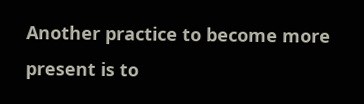Another practice to become more present is to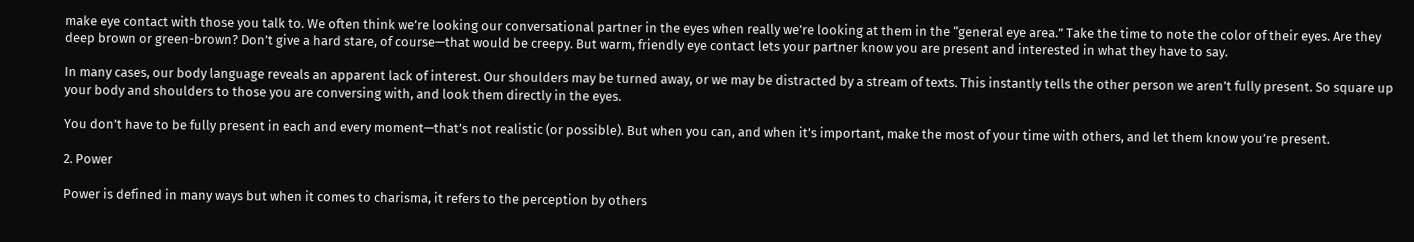make eye contact with those you talk to. We often think we’re looking our conversational partner in the eyes when really we’re looking at them in the “general eye area.” Take the time to note the color of their eyes. Are they deep brown or green-brown? Don’t give a hard stare, of course—that would be creepy. But warm, friendly eye contact lets your partner know you are present and interested in what they have to say.

In many cases, our body language reveals an apparent lack of interest. Our shoulders may be turned away, or we may be distracted by a stream of texts. This instantly tells the other person we aren’t fully present. So square up your body and shoulders to those you are conversing with, and look them directly in the eyes.

You don’t have to be fully present in each and every moment—that’s not realistic (or possible). But when you can, and when it’s important, make the most of your time with others, and let them know you’re present.

2. Power

Power is defined in many ways but when it comes to charisma, it refers to the perception by others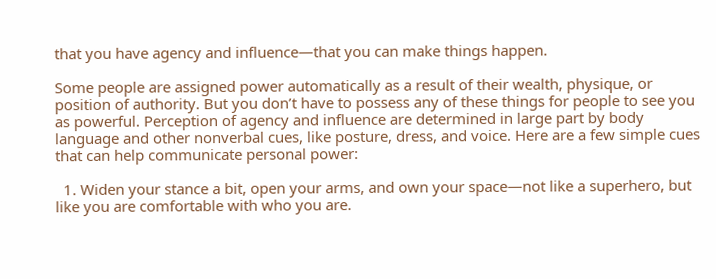that you have agency and influence—that you can make things happen.

Some people are assigned power automatically as a result of their wealth, physique, or position of authority. But you don’t have to possess any of these things for people to see you as powerful. Perception of agency and influence are determined in large part by body language and other nonverbal cues, like posture, dress, and voice. Here are a few simple cues that can help communicate personal power:

  1. Widen your stance a bit, open your arms, and own your space—not like a superhero, but like you are comfortable with who you are.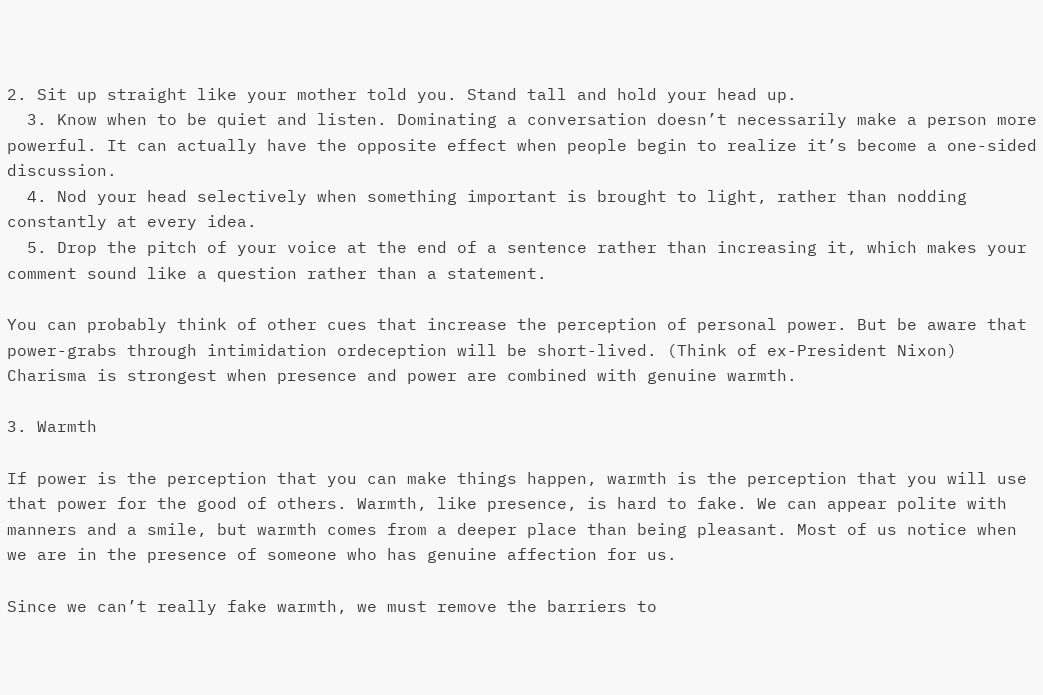2. Sit up straight like your mother told you. Stand tall and hold your head up.
  3. Know when to be quiet and listen. Dominating a conversation doesn’t necessarily make a person more powerful. It can actually have the opposite effect when people begin to realize it’s become a one-sided discussion.
  4. Nod your head selectively when something important is brought to light, rather than nodding constantly at every idea.
  5. Drop the pitch of your voice at the end of a sentence rather than increasing it, which makes your comment sound like a question rather than a statement.

You can probably think of other cues that increase the perception of personal power. But be aware that power-grabs through intimidation ordeception will be short-lived. (Think of ex-President Nixon) Charisma is strongest when presence and power are combined with genuine warmth.

3. Warmth

If power is the perception that you can make things happen, warmth is the perception that you will use that power for the good of others. Warmth, like presence, is hard to fake. We can appear polite with manners and a smile, but warmth comes from a deeper place than being pleasant. Most of us notice when we are in the presence of someone who has genuine affection for us.

Since we can’t really fake warmth, we must remove the barriers to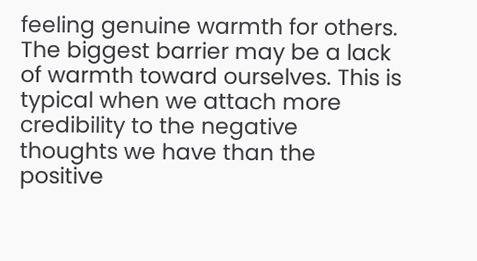feeling genuine warmth for others. The biggest barrier may be a lack of warmth toward ourselves. This is typical when we attach more credibility to the negative thoughts we have than the positive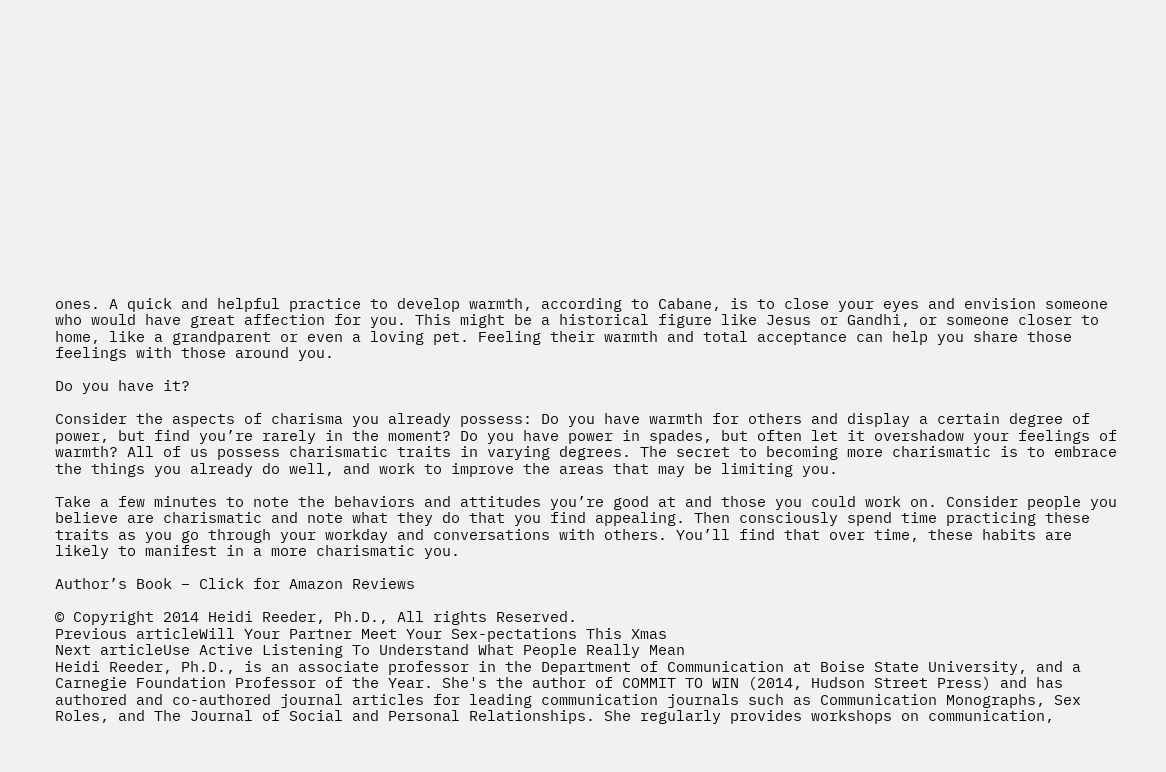ones. A quick and helpful practice to develop warmth, according to Cabane, is to close your eyes and envision someone who would have great affection for you. This might be a historical figure like Jesus or Gandhi, or someone closer to home, like a grandparent or even a loving pet. Feeling their warmth and total acceptance can help you share those feelings with those around you.

Do you have it?

Consider the aspects of charisma you already possess: Do you have warmth for others and display a certain degree of power, but find you’re rarely in the moment? Do you have power in spades, but often let it overshadow your feelings of warmth? All of us possess charismatic traits in varying degrees. The secret to becoming more charismatic is to embrace the things you already do well, and work to improve the areas that may be limiting you.

Take a few minutes to note the behaviors and attitudes you’re good at and those you could work on. Consider people you believe are charismatic and note what they do that you find appealing. Then consciously spend time practicing these traits as you go through your workday and conversations with others. You’ll find that over time, these habits are likely to manifest in a more charismatic you.

Author’s Book – Click for Amazon Reviews

© Copyright 2014 Heidi Reeder, Ph.D., All rights Reserved.
Previous articleWill Your Partner Meet Your Sex-pectations This Xmas
Next articleUse Active Listening To Understand What People Really Mean
Heidi Reeder, Ph.D., is an associate professor in the Department of Communication at Boise State University, and a Carnegie Foundation Professor of the Year. She's the author of COMMIT TO WIN (2014, Hudson Street Press) and has authored and co-authored journal articles for leading communication journals such as Communication Monographs, Sex Roles, and The Journal of Social and Personal Relationships. She regularly provides workshops on communication,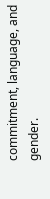commitment, language, and gender.